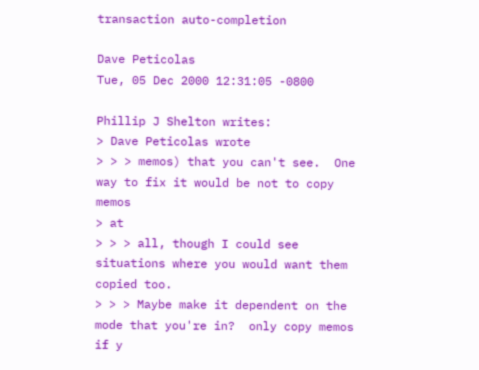transaction auto-completion

Dave Peticolas
Tue, 05 Dec 2000 12:31:05 -0800

Phillip J Shelton writes:
> Dave Peticolas wrote
> > > memos) that you can't see.  One way to fix it would be not to copy memos
> at
> > > all, though I could see situations where you would want them copied too.
> > > Maybe make it dependent on the mode that you're in?  only copy memos if y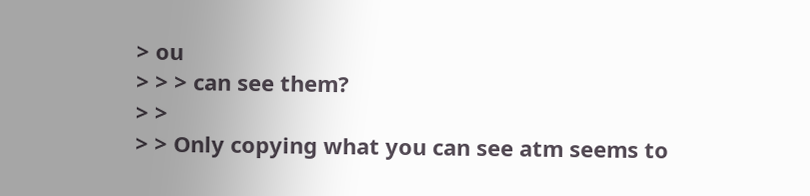> ou
> > > can see them?
> >
> > Only copying what you can see atm seems to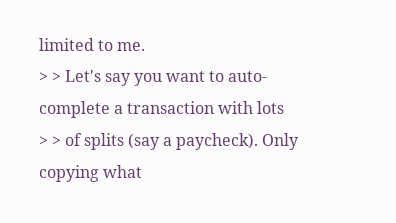limited to me.
> > Let's say you want to auto-complete a transaction with lots
> > of splits (say a paycheck). Only copying what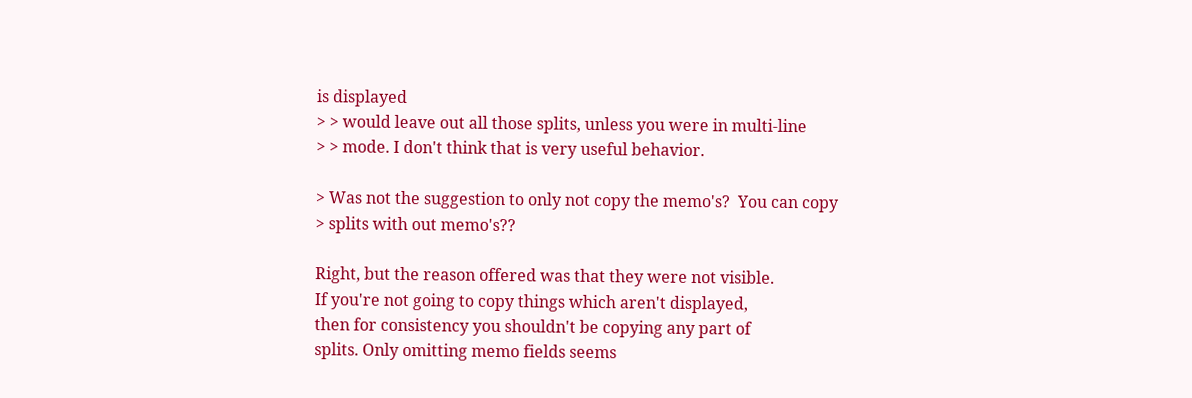is displayed
> > would leave out all those splits, unless you were in multi-line
> > mode. I don't think that is very useful behavior.

> Was not the suggestion to only not copy the memo's?  You can copy
> splits with out memo's??

Right, but the reason offered was that they were not visible.
If you're not going to copy things which aren't displayed,
then for consistency you shouldn't be copying any part of
splits. Only omitting memo fields seems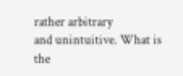rather arbitrary
and unintuitive. What is the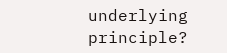underlying principle?